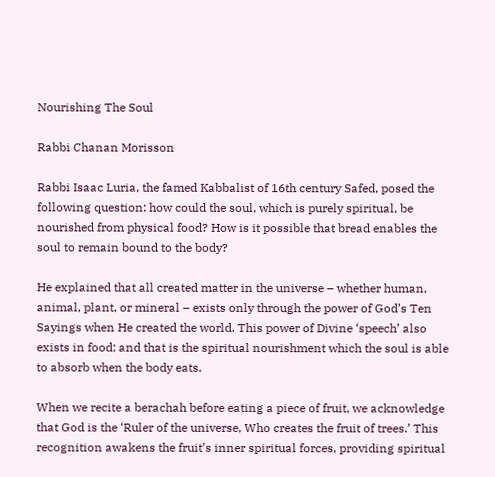Nourishing The Soul

Rabbi Chanan Morisson

Rabbi Isaac Luria, the famed Kabbalist of 16th century Safed, posed the following question: how could the soul, which is purely spiritual, be nourished from physical food? How is it possible that bread enables the soul to remain bound to the body?

He explained that all created matter in the universe – whether human, animal, plant, or mineral – exists only through the power of God’s Ten Sayings when He created the world. This power of Divine ‘speech’ also exists in food; and that is the spiritual nourishment which the soul is able to absorb when the body eats.

When we recite a berachah before eating a piece of fruit, we acknowledge that God is the ‘Ruler of the universe, Who creates the fruit of trees.’ This recognition awakens the fruit’s inner spiritual forces, providing spiritual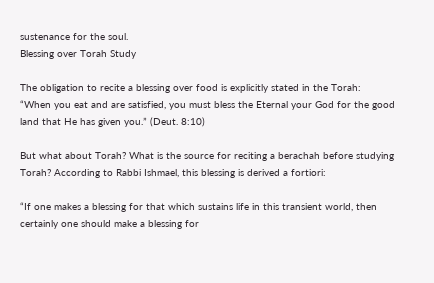sustenance for the soul.
Blessing over Torah Study

The obligation to recite a blessing over food is explicitly stated in the Torah:
“When you eat and are satisfied, you must bless the Eternal your God for the good land that He has given you.” (Deut. 8:10)

But what about Torah? What is the source for reciting a berachah before studying Torah? According to Rabbi Ishmael, this blessing is derived a fortiori:

“If one makes a blessing for that which sustains life in this transient world, then certainly one should make a blessing for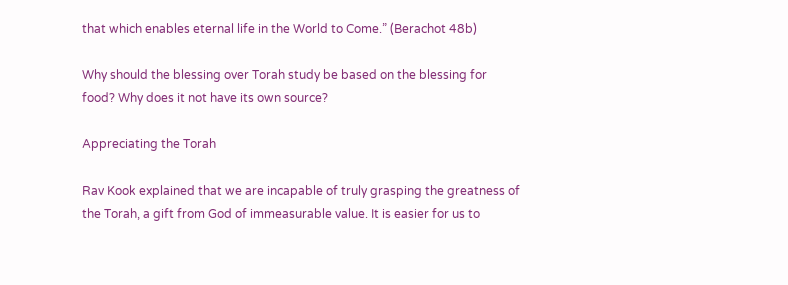that which enables eternal life in the World to Come.” (Berachot 48b)

Why should the blessing over Torah study be based on the blessing for food? Why does it not have its own source?

Appreciating the Torah

Rav Kook explained that we are incapable of truly grasping the greatness of the Torah, a gift from God of immeasurable value. It is easier for us to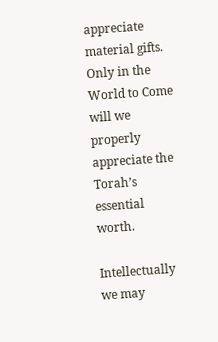appreciate material gifts. Only in the World to Come will we properly appreciate the Torah’s essential worth.

Intellectually we may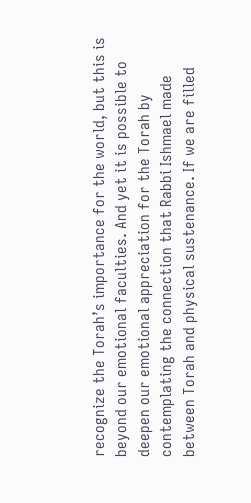recognize the Torah’s importance for the world, but this is beyond our emotional faculties. And yet it is possible to deepen our emotional appreciation for the Torah by contemplating the connection that Rabbi Ishmael made between Torah and physical sustenance. If we are filled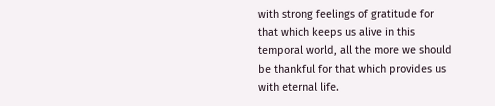with strong feelings of gratitude for that which keeps us alive in this temporal world, all the more we should be thankful for that which provides us with eternal life.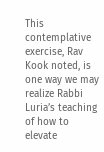This contemplative exercise, Rav Kook noted, is one way we may realize Rabbi Luria’s teaching of how to elevate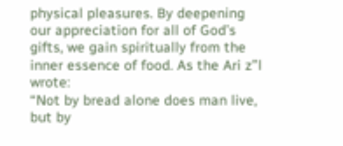physical pleasures. By deepening our appreciation for all of God’s gifts, we gain spiritually from the inner essence of food. As the Ari z”l wrote:
“Not by bread alone does man live, but by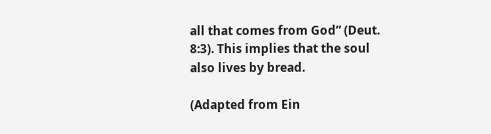all that comes from God” (Deut. 8:3). This implies that the soul also lives by bread.

(Adapted from Ein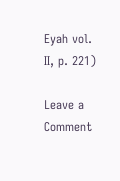Eyah vol. II, p. 221)

Leave a Comment